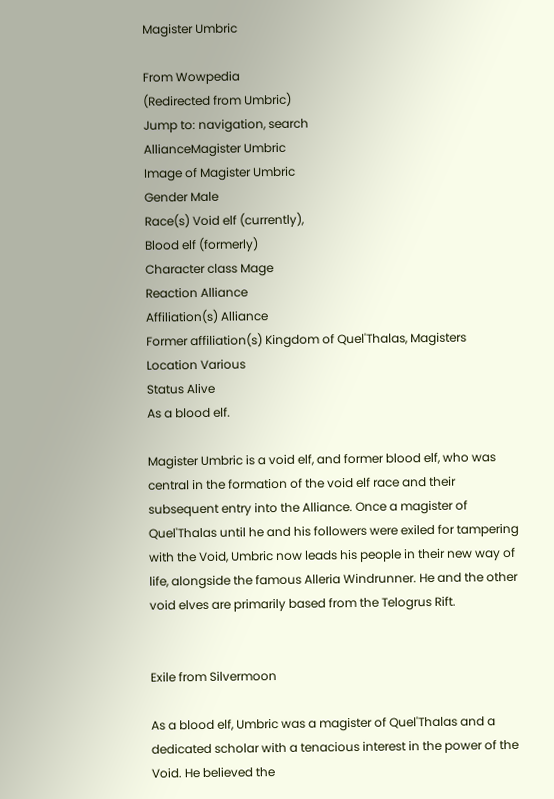Magister Umbric

From Wowpedia
(Redirected from Umbric)
Jump to: navigation, search
AllianceMagister Umbric
Image of Magister Umbric
Gender Male
Race(s) Void elf (currently),
Blood elf (formerly)
Character class Mage
Reaction Alliance
Affiliation(s) Alliance
Former affiliation(s) Kingdom of Quel'Thalas, Magisters
Location Various
Status Alive
As a blood elf.

Magister Umbric is a void elf, and former blood elf, who was central in the formation of the void elf race and their subsequent entry into the Alliance. Once a magister of Quel'Thalas until he and his followers were exiled for tampering with the Void, Umbric now leads his people in their new way of life, alongside the famous Alleria Windrunner. He and the other void elves are primarily based from the Telogrus Rift.


Exile from Silvermoon

As a blood elf, Umbric was a magister of Quel'Thalas and a dedicated scholar with a tenacious interest in the power of the Void. He believed the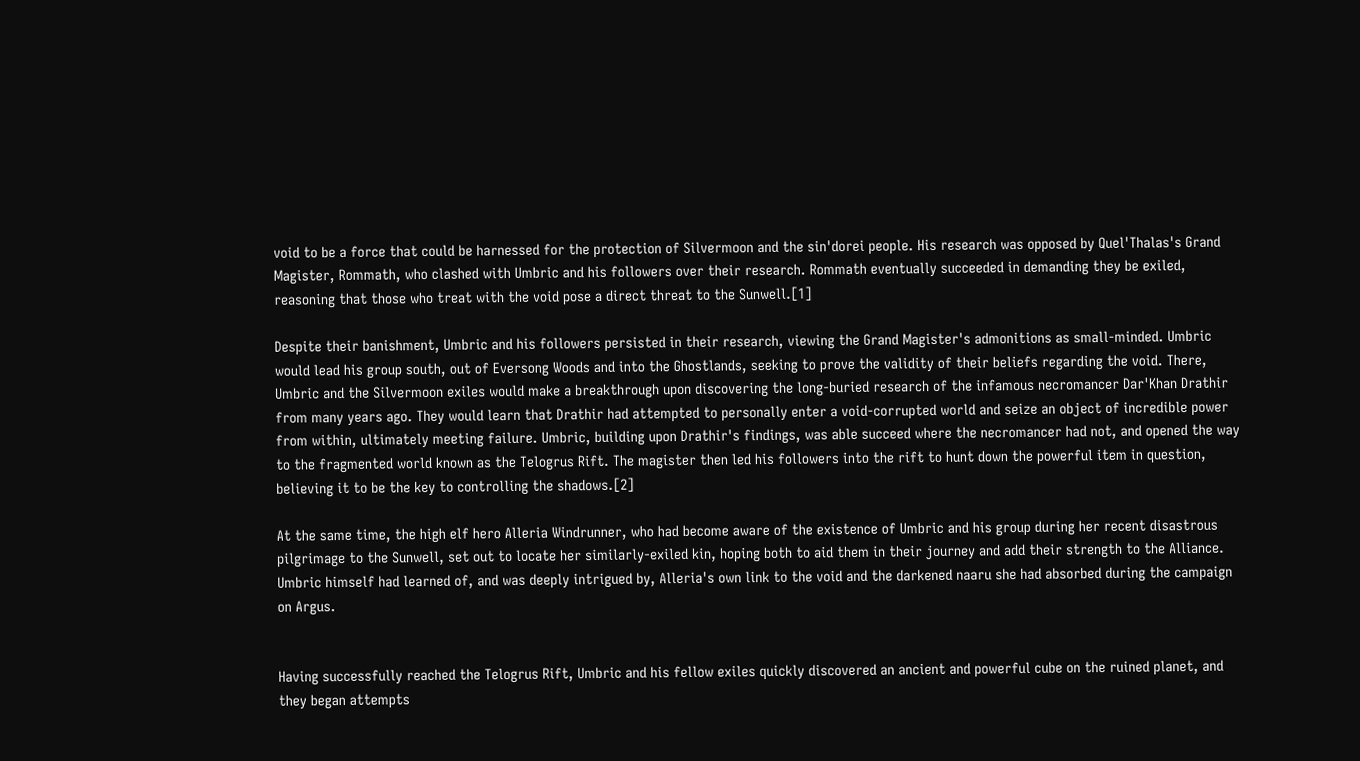void to be a force that could be harnessed for the protection of Silvermoon and the sin'dorei people. His research was opposed by Quel'Thalas's Grand Magister, Rommath, who clashed with Umbric and his followers over their research. Rommath eventually succeeded in demanding they be exiled, reasoning that those who treat with the void pose a direct threat to the Sunwell.[1]

Despite their banishment, Umbric and his followers persisted in their research, viewing the Grand Magister's admonitions as small-minded. Umbric would lead his group south, out of Eversong Woods and into the Ghostlands, seeking to prove the validity of their beliefs regarding the void. There, Umbric and the Silvermoon exiles would make a breakthrough upon discovering the long-buried research of the infamous necromancer Dar'Khan Drathir from many years ago. They would learn that Drathir had attempted to personally enter a void-corrupted world and seize an object of incredible power from within, ultimately meeting failure. Umbric, building upon Drathir's findings, was able succeed where the necromancer had not, and opened the way to the fragmented world known as the Telogrus Rift. The magister then led his followers into the rift to hunt down the powerful item in question, believing it to be the key to controlling the shadows.[2]

At the same time, the high elf hero Alleria Windrunner, who had become aware of the existence of Umbric and his group during her recent disastrous pilgrimage to the Sunwell, set out to locate her similarly-exiled kin, hoping both to aid them in their journey and add their strength to the Alliance. Umbric himself had learned of, and was deeply intrigued by, Alleria's own link to the void and the darkened naaru she had absorbed during the campaign on Argus.


Having successfully reached the Telogrus Rift, Umbric and his fellow exiles quickly discovered an ancient and powerful cube on the ruined planet, and they began attempts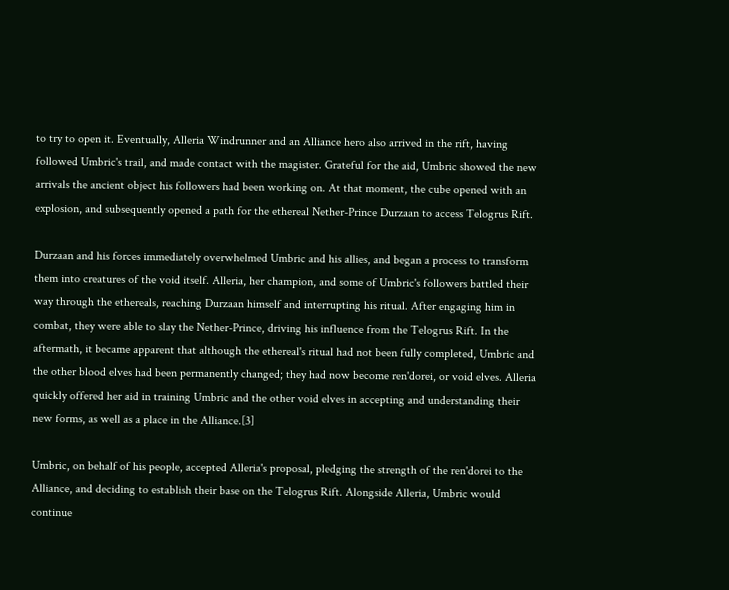to try to open it. Eventually, Alleria Windrunner and an Alliance hero also arrived in the rift, having followed Umbric's trail, and made contact with the magister. Grateful for the aid, Umbric showed the new arrivals the ancient object his followers had been working on. At that moment, the cube opened with an explosion, and subsequently opened a path for the ethereal Nether-Prince Durzaan to access Telogrus Rift.

Durzaan and his forces immediately overwhelmed Umbric and his allies, and began a process to transform them into creatures of the void itself. Alleria, her champion, and some of Umbric's followers battled their way through the ethereals, reaching Durzaan himself and interrupting his ritual. After engaging him in combat, they were able to slay the Nether-Prince, driving his influence from the Telogrus Rift. In the aftermath, it became apparent that although the ethereal's ritual had not been fully completed, Umbric and the other blood elves had been permanently changed; they had now become ren'dorei, or void elves. Alleria quickly offered her aid in training Umbric and the other void elves in accepting and understanding their new forms, as well as a place in the Alliance.[3]

Umbric, on behalf of his people, accepted Alleria's proposal, pledging the strength of the ren'dorei to the Alliance, and deciding to establish their base on the Telogrus Rift. Alongside Alleria, Umbric would continue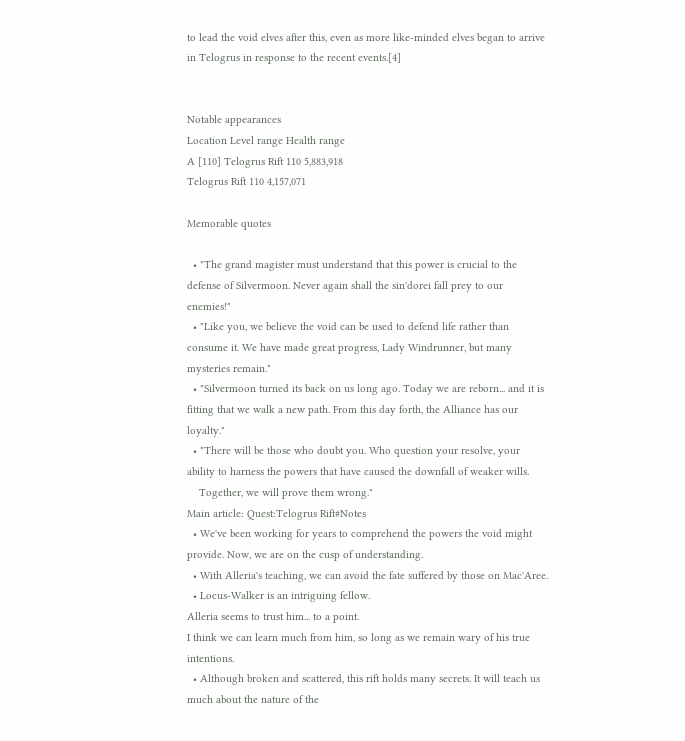to lead the void elves after this, even as more like-minded elves began to arrive in Telogrus in response to the recent events.[4]


Notable appearances
Location Level range Health range
A [110] Telogrus Rift 110 5,883,918
Telogrus Rift 110 4,157,071

Memorable quotes

  • "The grand magister must understand that this power is crucial to the defense of Silvermoon. Never again shall the sin'dorei fall prey to our enemies!"
  • "Like you, we believe the void can be used to defend life rather than consume it. We have made great progress, Lady Windrunner, but many mysteries remain."
  • "Silvermoon turned its back on us long ago. Today we are reborn... and it is fitting that we walk a new path. From this day forth, the Alliance has our loyalty."
  • "There will be those who doubt you. Who question your resolve, your ability to harness the powers that have caused the downfall of weaker wills.
    Together, we will prove them wrong."
Main article: Quest:Telogrus Rift#Notes
  • We've been working for years to comprehend the powers the void might provide. Now, we are on the cusp of understanding.
  • With Alleria's teaching, we can avoid the fate suffered by those on Mac'Aree.
  • Locus-Walker is an intriguing fellow.
Alleria seems to trust him... to a point.
I think we can learn much from him, so long as we remain wary of his true intentions.
  • Although broken and scattered, this rift holds many secrets. It will teach us much about the nature of the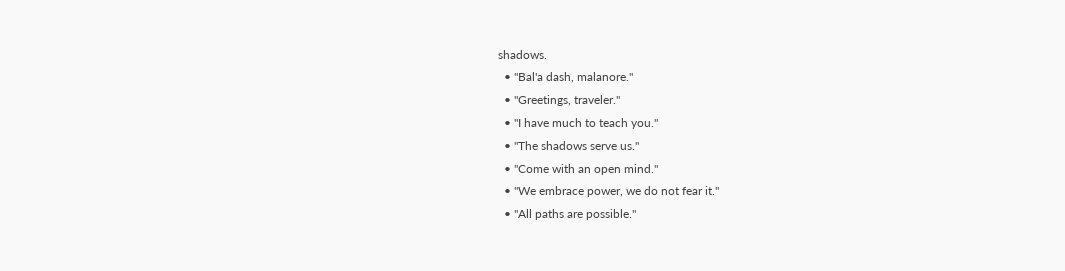shadows.
  • "Bal'a dash, malanore."
  • "Greetings, traveler."
  • "I have much to teach you."
  • "The shadows serve us."
  • "Come with an open mind."
  • "We embrace power, we do not fear it."
  • "All paths are possible."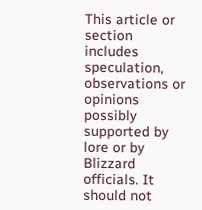This article or section includes speculation, observations or opinions possibly supported by lore or by Blizzard officials. It should not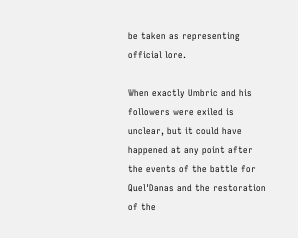be taken as representing official lore.

When exactly Umbric and his followers were exiled is unclear, but it could have happened at any point after the events of the battle for Quel'Danas and the restoration of the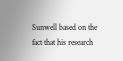Sunwell based on the fact that his research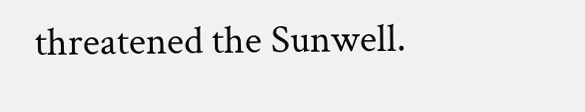threatened the Sunwell.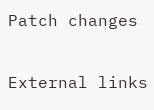Patch changes


External links